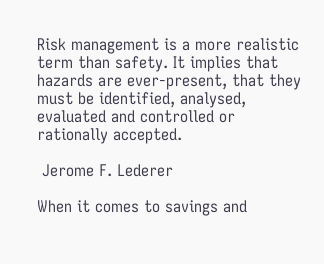Risk management is a more realistic term than safety. It implies that hazards are ever-present, that they must be identified, analysed, evaluated and controlled or rationally accepted.

 Jerome F. Lederer

When it comes to savings and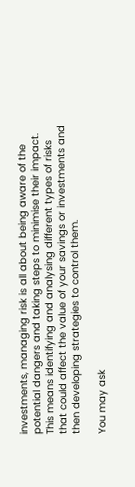investments, managing risk is all about being aware of the potential dangers and taking steps to minimise their impact. This means identifying and analysing different types of risks that could affect the value of your savings or investments and then developing strategies to control them.

You may ask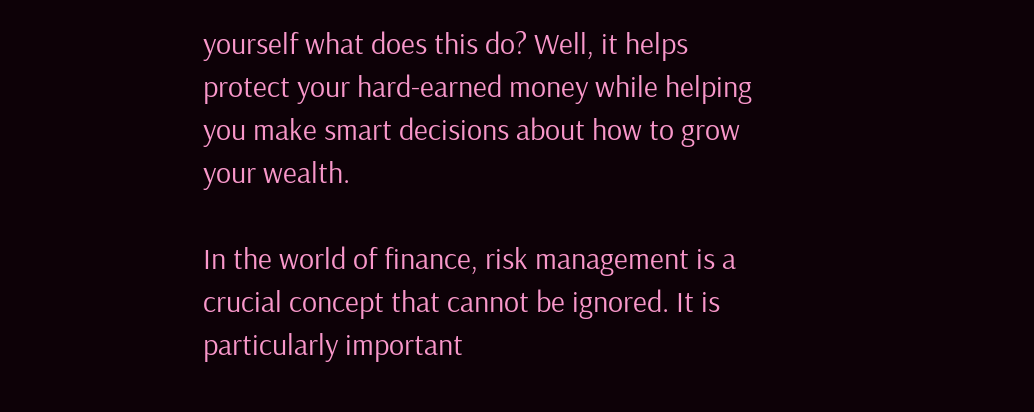yourself what does this do? Well, it helps protect your hard-earned money while helping you make smart decisions about how to grow your wealth.

In the world of finance, risk management is a crucial concept that cannot be ignored. It is particularly important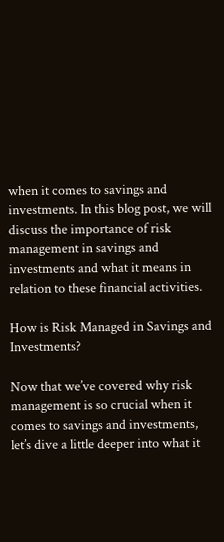when it comes to savings and investments. In this blog post, we will discuss the importance of risk management in savings and investments and what it means in relation to these financial activities.

How is Risk Managed in Savings and Investments?

Now that we’ve covered why risk management is so crucial when it comes to savings and investments, let’s dive a little deeper into what it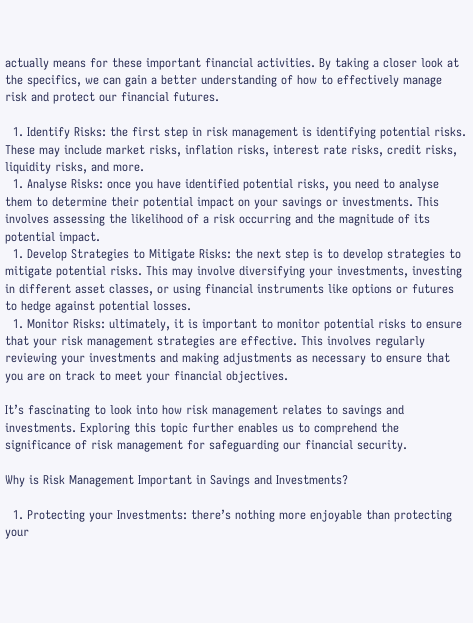actually means for these important financial activities. By taking a closer look at the specifics, we can gain a better understanding of how to effectively manage risk and protect our financial futures.

  1. Identify Risks: the first step in risk management is identifying potential risks. These may include market risks, inflation risks, interest rate risks, credit risks, liquidity risks, and more.
  1. Analyse Risks: once you have identified potential risks, you need to analyse them to determine their potential impact on your savings or investments. This involves assessing the likelihood of a risk occurring and the magnitude of its potential impact.
  1. Develop Strategies to Mitigate Risks: the next step is to develop strategies to mitigate potential risks. This may involve diversifying your investments, investing in different asset classes, or using financial instruments like options or futures to hedge against potential losses.
  1. Monitor Risks: ultimately, it is important to monitor potential risks to ensure that your risk management strategies are effective. This involves regularly reviewing your investments and making adjustments as necessary to ensure that you are on track to meet your financial objectives.

It’s fascinating to look into how risk management relates to savings and investments. Exploring this topic further enables us to comprehend the significance of risk management for safeguarding our financial security.

Why is Risk Management Important in Savings and Investments?

  1. Protecting your Investments: there’s nothing more enjoyable than protecting your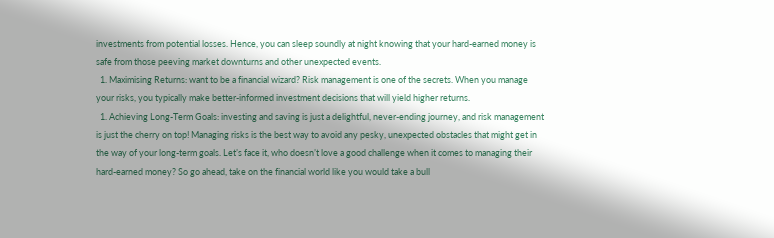investments from potential losses. Hence, you can sleep soundly at night knowing that your hard-earned money is safe from those peeving market downturns and other unexpected events.
  1. Maximising Returns: want to be a financial wizard? Risk management is one of the secrets. When you manage your risks, you typically make better-informed investment decisions that will yield higher returns.
  1. Achieving Long-Term Goals: investing and saving is just a delightful, never-ending journey, and risk management is just the cherry on top! Managing risks is the best way to avoid any pesky, unexpected obstacles that might get in the way of your long-term goals. Let’s face it, who doesn’t love a good challenge when it comes to managing their hard-earned money? So go ahead, take on the financial world like you would take a bull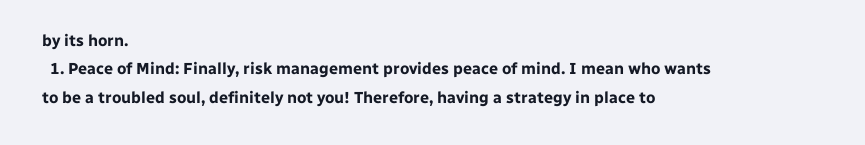by its horn.
  1. Peace of Mind: Finally, risk management provides peace of mind. I mean who wants to be a troubled soul, definitely not you! Therefore, having a strategy in place to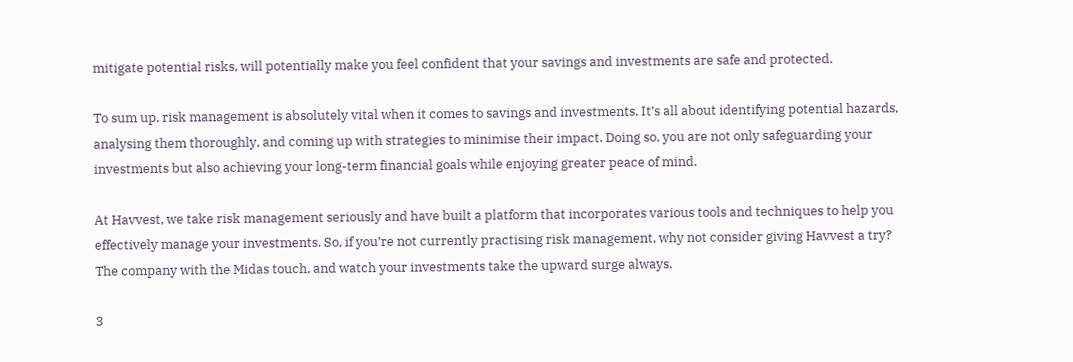mitigate potential risks, will potentially make you feel confident that your savings and investments are safe and protected.

To sum up, risk management is absolutely vital when it comes to savings and investments. It’s all about identifying potential hazards, analysing them thoroughly, and coming up with strategies to minimise their impact. Doing so, you are not only safeguarding your investments but also achieving your long-term financial goals while enjoying greater peace of mind.

At Havvest, we take risk management seriously and have built a platform that incorporates various tools and techniques to help you effectively manage your investments. So, if you’re not currently practising risk management, why not consider giving Havvest a try? The company with the Midas touch, and watch your investments take the upward surge always.

3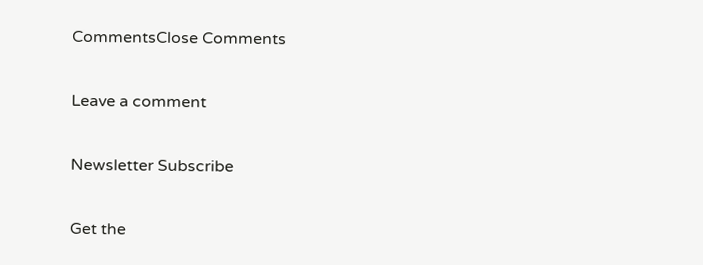CommentsClose Comments

Leave a comment

Newsletter Subscribe

Get the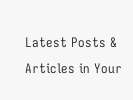Latest Posts & Articles in Your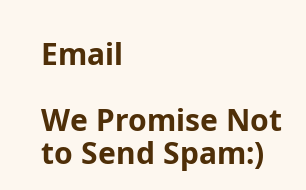Email

We Promise Not to Send Spam:)